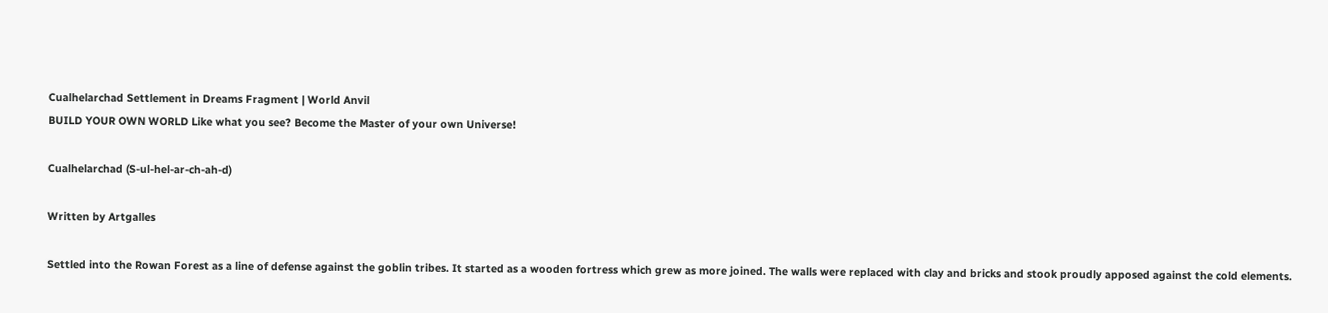Cualhelarchad Settlement in Dreams Fragment | World Anvil
BUILD YOUR OWN WORLD Like what you see? Become the Master of your own Universe!

Cualhelarchad (S-ul-hel-ar-ch-ah-d)

Written by Artgalles

Settled into the Rowan Forest as a line of defense against the goblin tribes. It started as a wooden fortress which grew as more joined. The walls were replaced with clay and bricks and stook proudly apposed against the cold elements.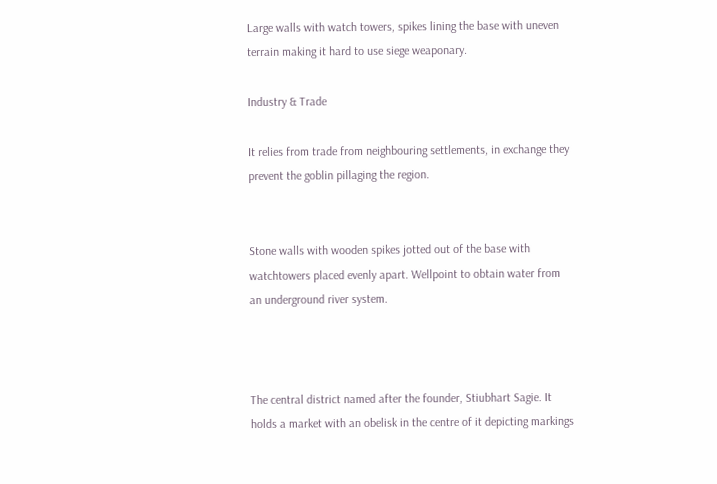Large walls with watch towers, spikes lining the base with uneven terrain making it hard to use siege weaponary.

Industry & Trade

It relies from trade from neighbouring settlements, in exchange they prevent the goblin pillaging the region.


Stone walls with wooden spikes jotted out of the base with watchtowers placed evenly apart. Wellpoint to obtain water from an underground river system.



The central district named after the founder, Stiubhart Sagie. It holds a market with an obelisk in the centre of it depicting markings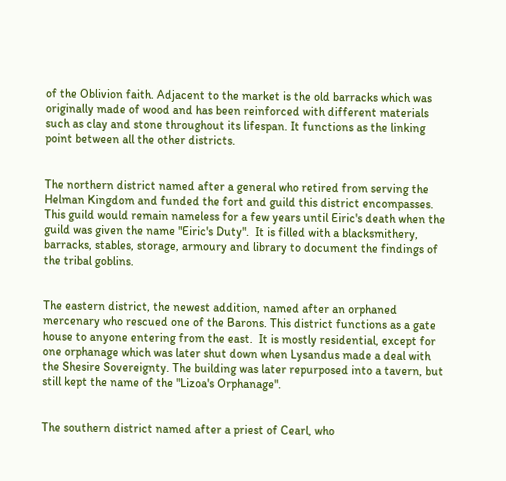of the Oblivion faith. Adjacent to the market is the old barracks which was originally made of wood and has been reinforced with different materials such as clay and stone throughout its lifespan. It functions as the linking point between all the other districts.


The northern district named after a general who retired from serving the Helman Kingdom and funded the fort and guild this district encompasses. This guild would remain nameless for a few years until Eiric's death when the guild was given the name "Eiric's Duty".  It is filled with a blacksmithery, barracks, stables, storage, armoury and library to document the findings of the tribal goblins.


The eastern district, the newest addition, named after an orphaned mercenary who rescued one of the Barons. This district functions as a gate house to anyone entering from the east.  It is mostly residential, except for one orphanage which was later shut down when Lysandus made a deal with the Shesire Sovereignty. The building was later repurposed into a tavern, but still kept the name of the "Lizoa's Orphanage".


The southern district named after a priest of Cearl, who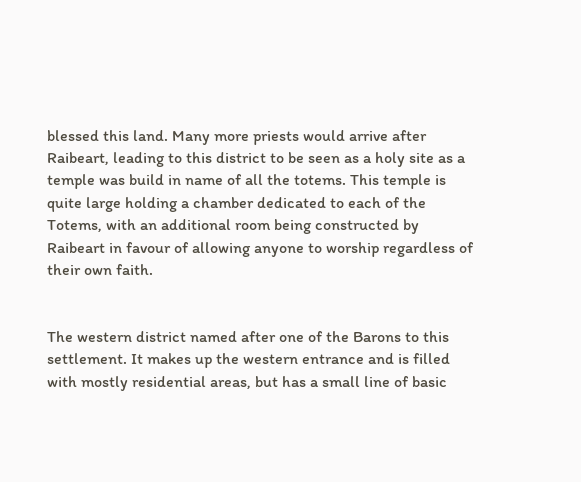blessed this land. Many more priests would arrive after Raibeart, leading to this district to be seen as a holy site as a temple was build in name of all the totems. This temple is quite large holding a chamber dedicated to each of the Totems, with an additional room being constructed by Raibeart in favour of allowing anyone to worship regardless of their own faith.


The western district named after one of the Barons to this settlement. It makes up the western entrance and is filled with mostly residential areas, but has a small line of basic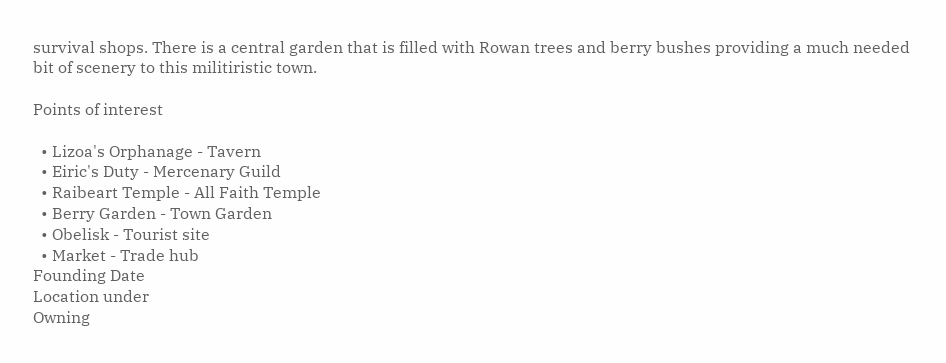survival shops. There is a central garden that is filled with Rowan trees and berry bushes providing a much needed bit of scenery to this militiristic town.

Points of interest

  • Lizoa's Orphanage - Tavern
  • Eiric's Duty - Mercenary Guild
  • Raibeart Temple - All Faith Temple
  • Berry Garden - Town Garden
  • Obelisk - Tourist site
  • Market - Trade hub
Founding Date
Location under
Owning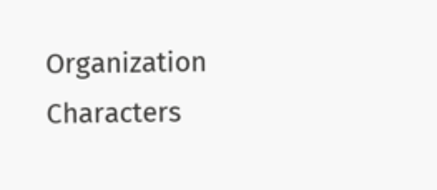Organization
Characters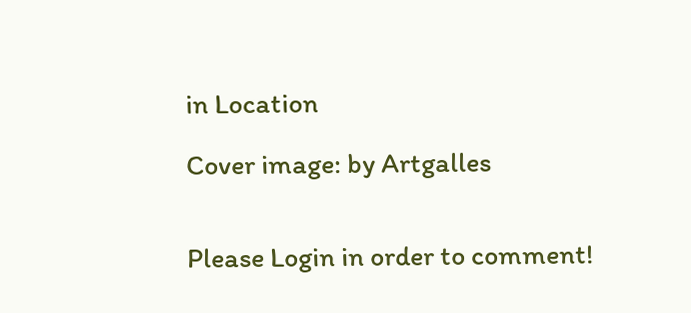in Location

Cover image: by Artgalles


Please Login in order to comment!